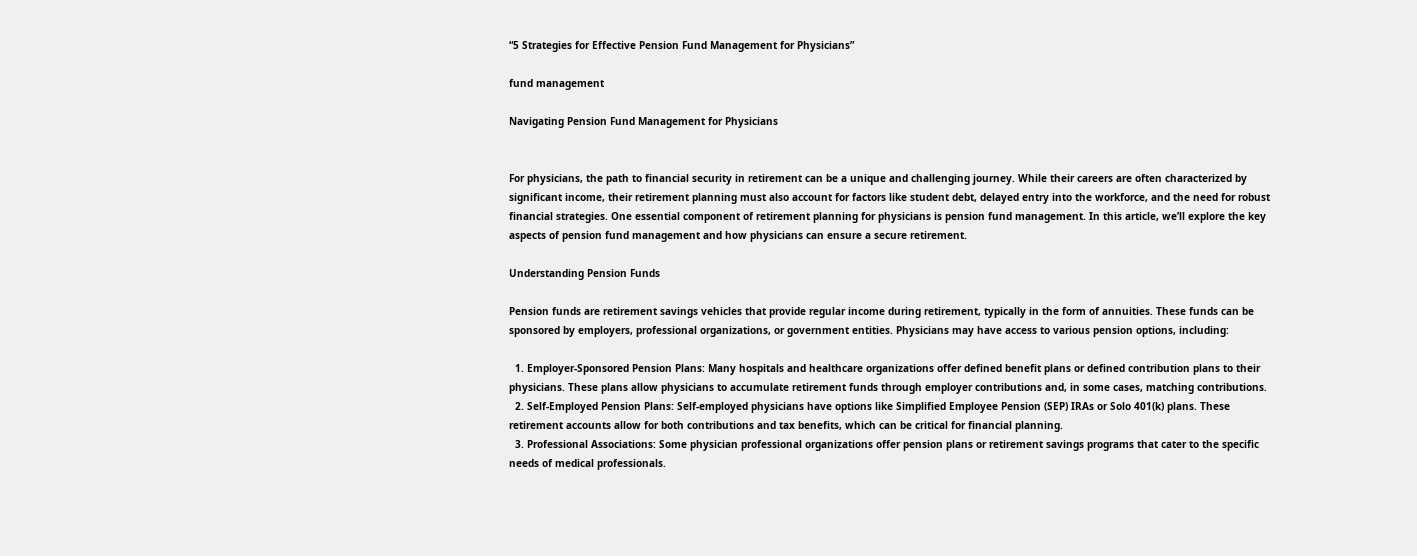“5 Strategies for Effective Pension Fund Management for Physicians”

fund management

Navigating Pension Fund Management for Physicians


For physicians, the path to financial security in retirement can be a unique and challenging journey. While their careers are often characterized by significant income, their retirement planning must also account for factors like student debt, delayed entry into the workforce, and the need for robust financial strategies. One essential component of retirement planning for physicians is pension fund management. In this article, we’ll explore the key aspects of pension fund management and how physicians can ensure a secure retirement.

Understanding Pension Funds

Pension funds are retirement savings vehicles that provide regular income during retirement, typically in the form of annuities. These funds can be sponsored by employers, professional organizations, or government entities. Physicians may have access to various pension options, including:

  1. Employer-Sponsored Pension Plans: Many hospitals and healthcare organizations offer defined benefit plans or defined contribution plans to their physicians. These plans allow physicians to accumulate retirement funds through employer contributions and, in some cases, matching contributions.
  2. Self-Employed Pension Plans: Self-employed physicians have options like Simplified Employee Pension (SEP) IRAs or Solo 401(k) plans. These retirement accounts allow for both contributions and tax benefits, which can be critical for financial planning.
  3. Professional Associations: Some physician professional organizations offer pension plans or retirement savings programs that cater to the specific needs of medical professionals.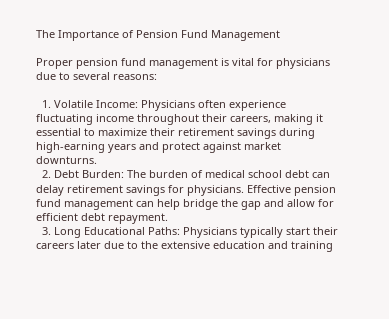The Importance of Pension Fund Management

Proper pension fund management is vital for physicians due to several reasons:

  1. Volatile Income: Physicians often experience fluctuating income throughout their careers, making it essential to maximize their retirement savings during high-earning years and protect against market downturns.
  2. Debt Burden: The burden of medical school debt can delay retirement savings for physicians. Effective pension fund management can help bridge the gap and allow for efficient debt repayment.
  3. Long Educational Paths: Physicians typically start their careers later due to the extensive education and training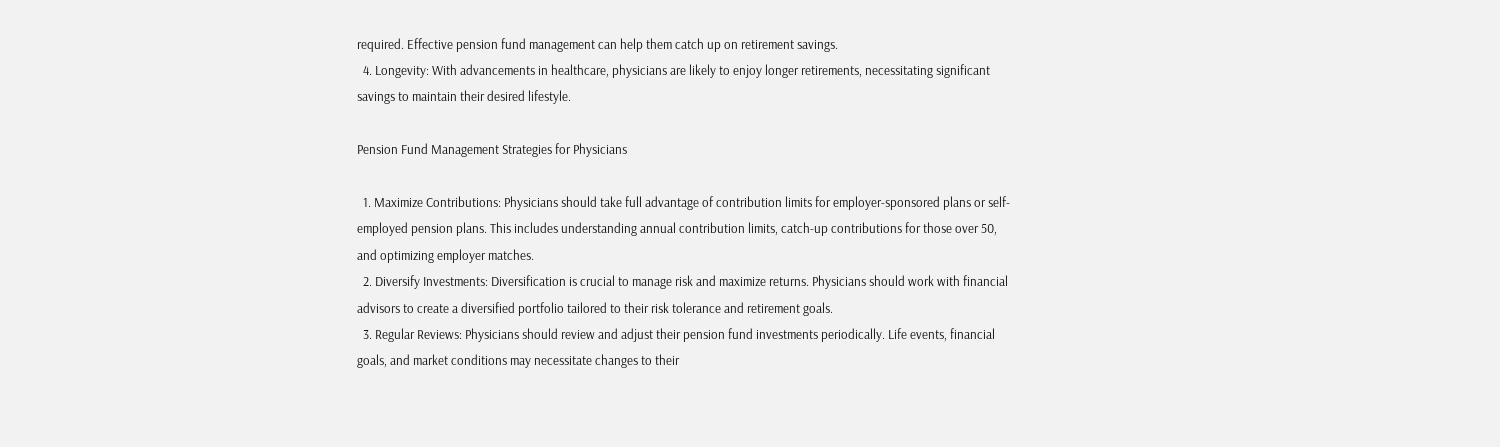required. Effective pension fund management can help them catch up on retirement savings.
  4. Longevity: With advancements in healthcare, physicians are likely to enjoy longer retirements, necessitating significant savings to maintain their desired lifestyle.

Pension Fund Management Strategies for Physicians

  1. Maximize Contributions: Physicians should take full advantage of contribution limits for employer-sponsored plans or self-employed pension plans. This includes understanding annual contribution limits, catch-up contributions for those over 50, and optimizing employer matches.
  2. Diversify Investments: Diversification is crucial to manage risk and maximize returns. Physicians should work with financial advisors to create a diversified portfolio tailored to their risk tolerance and retirement goals.
  3. Regular Reviews: Physicians should review and adjust their pension fund investments periodically. Life events, financial goals, and market conditions may necessitate changes to their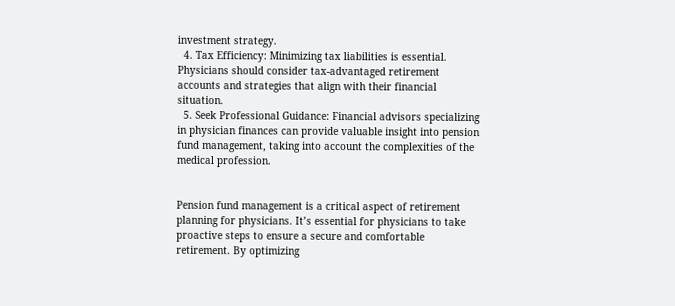investment strategy.
  4. Tax Efficiency: Minimizing tax liabilities is essential. Physicians should consider tax-advantaged retirement accounts and strategies that align with their financial situation.
  5. Seek Professional Guidance: Financial advisors specializing in physician finances can provide valuable insight into pension fund management, taking into account the complexities of the medical profession.


Pension fund management is a critical aspect of retirement planning for physicians. It’s essential for physicians to take proactive steps to ensure a secure and comfortable retirement. By optimizing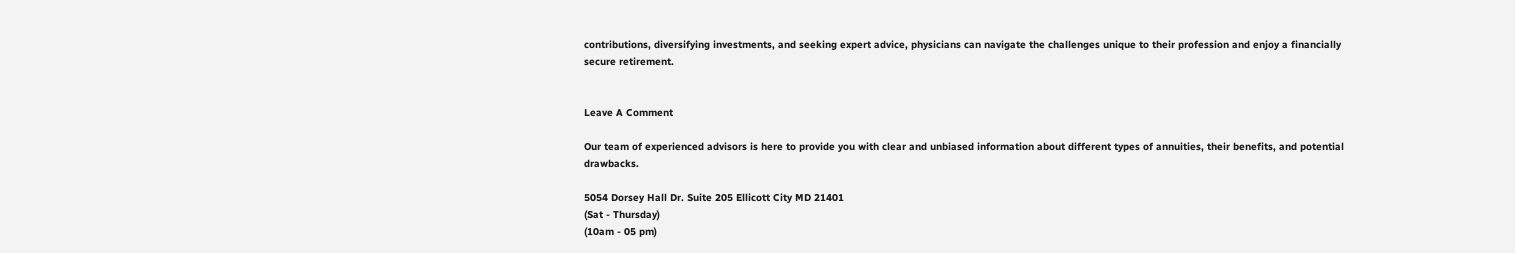contributions, diversifying investments, and seeking expert advice, physicians can navigate the challenges unique to their profession and enjoy a financially secure retirement.


Leave A Comment

Our team of experienced advisors is here to provide you with clear and unbiased information about different types of annuities, their benefits, and potential drawbacks.

5054 Dorsey Hall Dr. Suite 205 Ellicott City MD 21401
(Sat - Thursday)
(10am - 05 pm)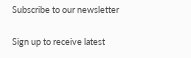Subscribe to our newsletter

Sign up to receive latest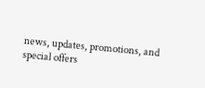news, updates, promotions, and special offers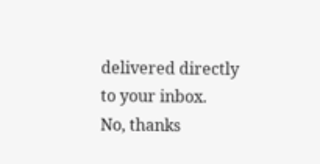delivered directly to your inbox.
No, thanks